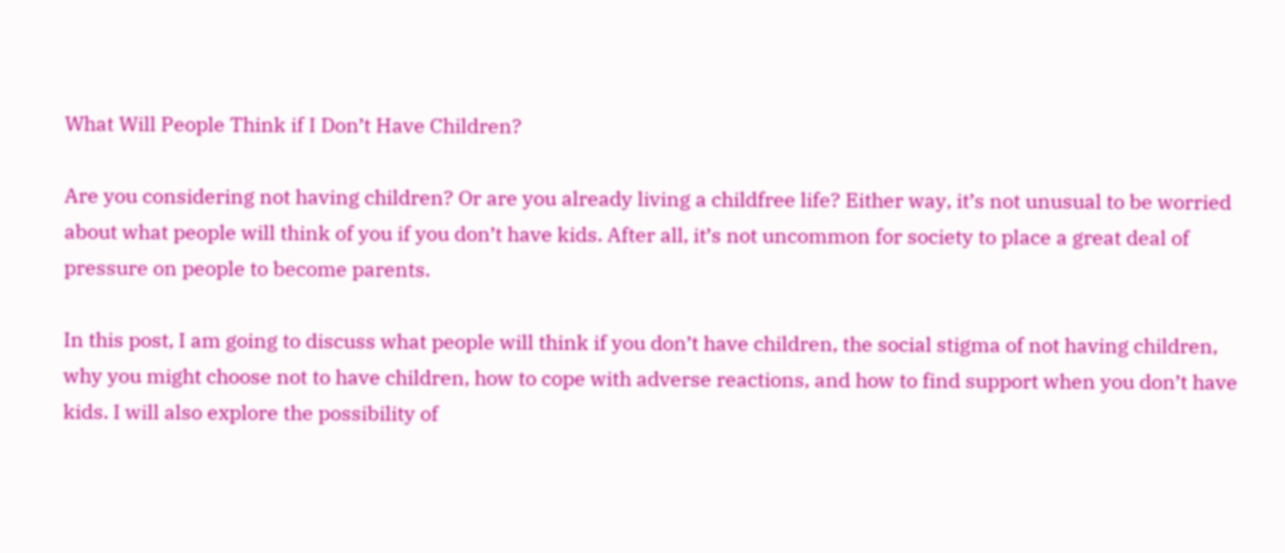What Will People Think if I Don’t Have Children?

Are you considering not having children? Or are you already living a childfree life? Either way, it’s not unusual to be worried about what people will think of you if you don’t have kids. After all, it’s not uncommon for society to place a great deal of pressure on people to become parents.

In this post, I am going to discuss what people will think if you don’t have children, the social stigma of not having children, why you might choose not to have children, how to cope with adverse reactions, and how to find support when you don’t have kids. I will also explore the possibility of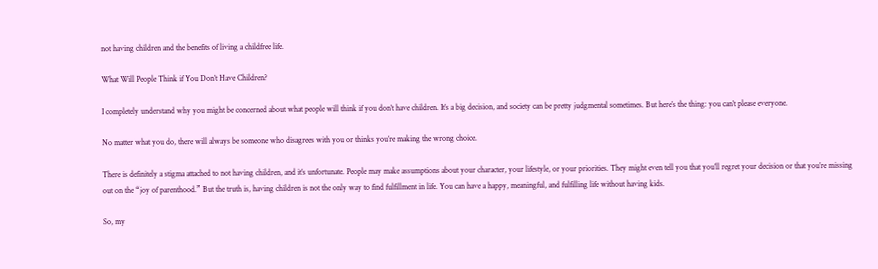not having children and the benefits of living a childfree life.

What Will People Think if You Don’t Have Children?

I completely understand why you might be concerned about what people will think if you don’t have children. It’s a big decision, and society can be pretty judgmental sometimes. But here’s the thing: you can’t please everyone.

No matter what you do, there will always be someone who disagrees with you or thinks you’re making the wrong choice.

There is definitely a stigma attached to not having children, and it’s unfortunate. People may make assumptions about your character, your lifestyle, or your priorities. They might even tell you that you’ll regret your decision or that you’re missing out on the “joy of parenthood.” But the truth is, having children is not the only way to find fulfillment in life. You can have a happy, meaningful, and fulfilling life without having kids.

So, my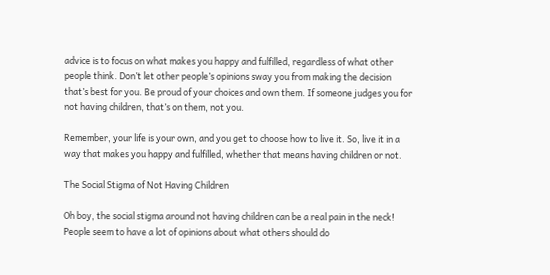advice is to focus on what makes you happy and fulfilled, regardless of what other people think. Don’t let other people’s opinions sway you from making the decision that’s best for you. Be proud of your choices and own them. If someone judges you for not having children, that’s on them, not you.

Remember, your life is your own, and you get to choose how to live it. So, live it in a way that makes you happy and fulfilled, whether that means having children or not.

The Social Stigma of Not Having Children

Oh boy, the social stigma around not having children can be a real pain in the neck! People seem to have a lot of opinions about what others should do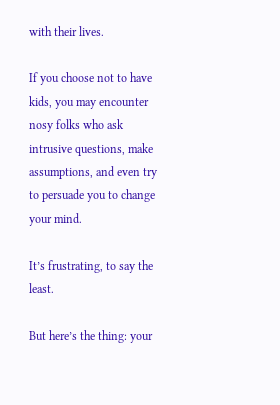with their lives.

If you choose not to have kids, you may encounter nosy folks who ask intrusive questions, make assumptions, and even try to persuade you to change your mind.

It’s frustrating, to say the least.

But here’s the thing: your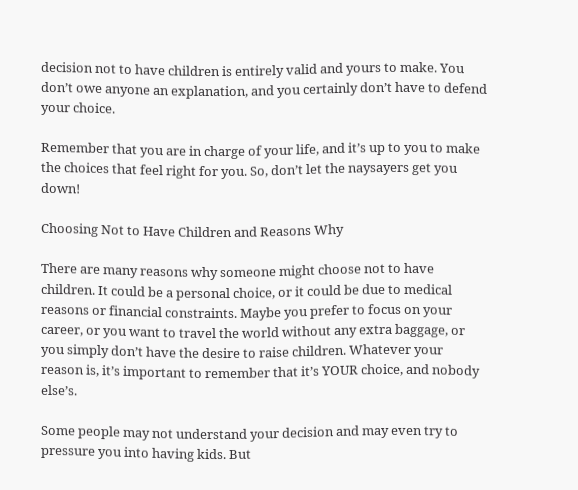decision not to have children is entirely valid and yours to make. You don’t owe anyone an explanation, and you certainly don’t have to defend your choice.

Remember that you are in charge of your life, and it’s up to you to make the choices that feel right for you. So, don’t let the naysayers get you down!

Choosing Not to Have Children and Reasons Why

There are many reasons why someone might choose not to have children. It could be a personal choice, or it could be due to medical reasons or financial constraints. Maybe you prefer to focus on your career, or you want to travel the world without any extra baggage, or you simply don’t have the desire to raise children. Whatever your reason is, it’s important to remember that it’s YOUR choice, and nobody else’s.

Some people may not understand your decision and may even try to pressure you into having kids. But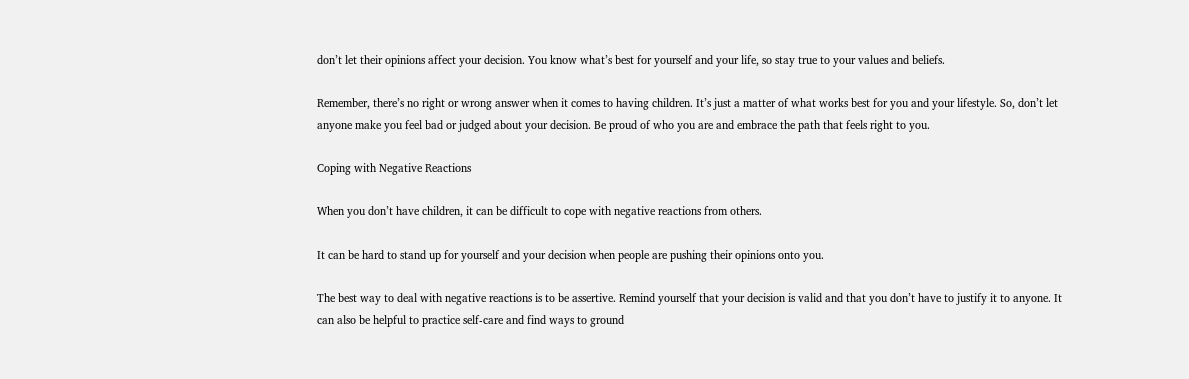don’t let their opinions affect your decision. You know what’s best for yourself and your life, so stay true to your values and beliefs.

Remember, there’s no right or wrong answer when it comes to having children. It’s just a matter of what works best for you and your lifestyle. So, don’t let anyone make you feel bad or judged about your decision. Be proud of who you are and embrace the path that feels right to you.

Coping with Negative Reactions

When you don’t have children, it can be difficult to cope with negative reactions from others.

It can be hard to stand up for yourself and your decision when people are pushing their opinions onto you.

The best way to deal with negative reactions is to be assertive. Remind yourself that your decision is valid and that you don’t have to justify it to anyone. It can also be helpful to practice self-care and find ways to ground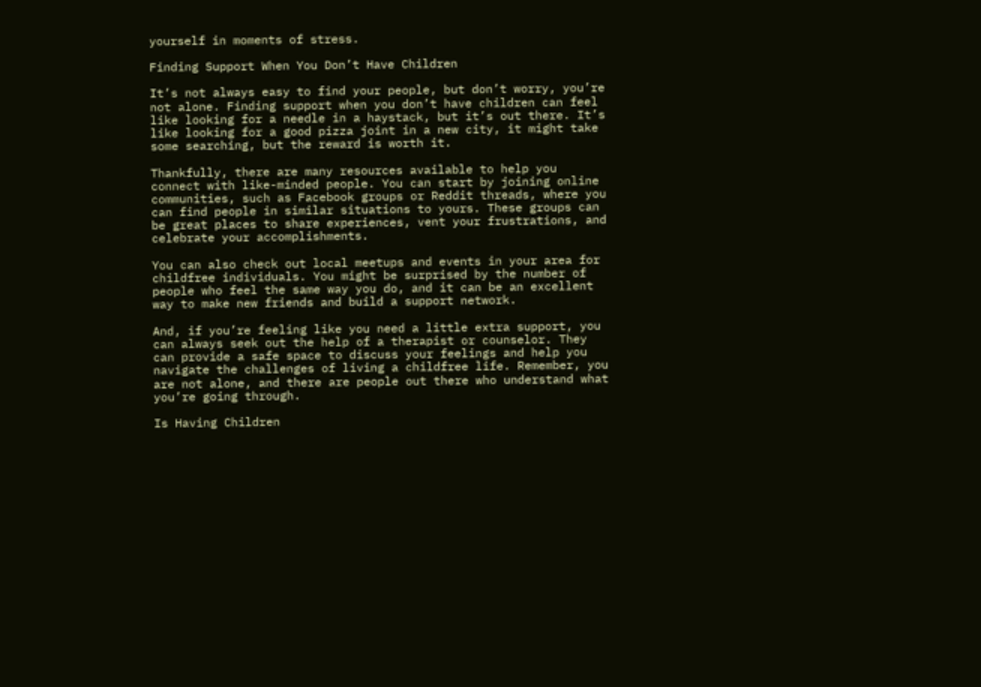yourself in moments of stress.

Finding Support When You Don’t Have Children

It’s not always easy to find your people, but don’t worry, you’re not alone. Finding support when you don’t have children can feel like looking for a needle in a haystack, but it’s out there. It’s like looking for a good pizza joint in a new city, it might take some searching, but the reward is worth it.

Thankfully, there are many resources available to help you connect with like-minded people. You can start by joining online communities, such as Facebook groups or Reddit threads, where you can find people in similar situations to yours. These groups can be great places to share experiences, vent your frustrations, and celebrate your accomplishments.

You can also check out local meetups and events in your area for childfree individuals. You might be surprised by the number of people who feel the same way you do, and it can be an excellent way to make new friends and build a support network.

And, if you’re feeling like you need a little extra support, you can always seek out the help of a therapist or counselor. They can provide a safe space to discuss your feelings and help you navigate the challenges of living a childfree life. Remember, you are not alone, and there are people out there who understand what you’re going through.

Is Having Children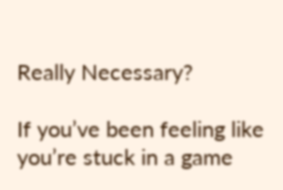Really Necessary?

If you’ve been feeling like you’re stuck in a game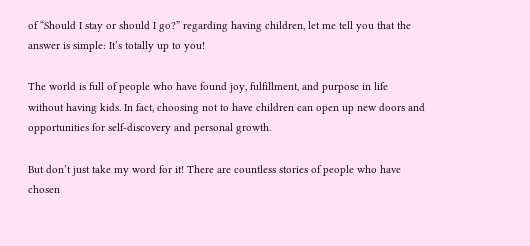of “Should I stay or should I go?” regarding having children, let me tell you that the answer is simple: It’s totally up to you!

The world is full of people who have found joy, fulfillment, and purpose in life without having kids. In fact, choosing not to have children can open up new doors and opportunities for self-discovery and personal growth.

But don’t just take my word for it! There are countless stories of people who have chosen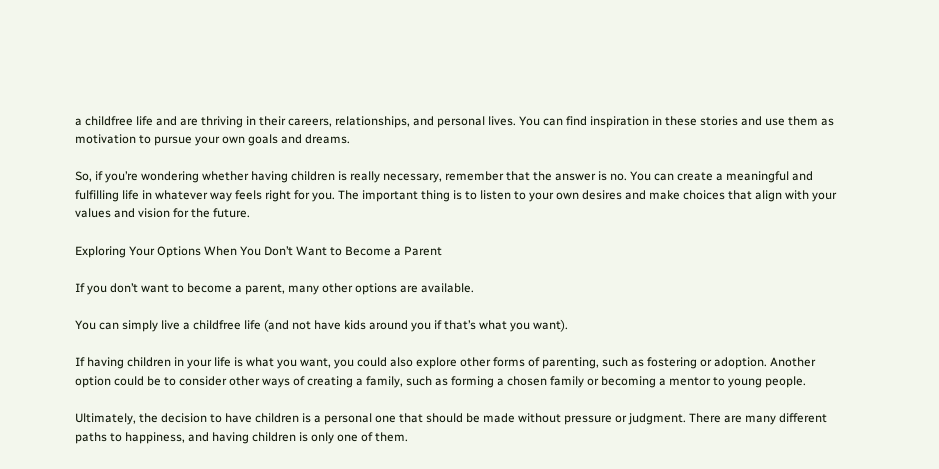a childfree life and are thriving in their careers, relationships, and personal lives. You can find inspiration in these stories and use them as motivation to pursue your own goals and dreams.

So, if you’re wondering whether having children is really necessary, remember that the answer is no. You can create a meaningful and fulfilling life in whatever way feels right for you. The important thing is to listen to your own desires and make choices that align with your values and vision for the future.

Exploring Your Options When You Don’t Want to Become a Parent

If you don’t want to become a parent, many other options are available.

You can simply live a childfree life (and not have kids around you if that’s what you want).

If having children in your life is what you want, you could also explore other forms of parenting, such as fostering or adoption. Another option could be to consider other ways of creating a family, such as forming a chosen family or becoming a mentor to young people.

Ultimately, the decision to have children is a personal one that should be made without pressure or judgment. There are many different paths to happiness, and having children is only one of them.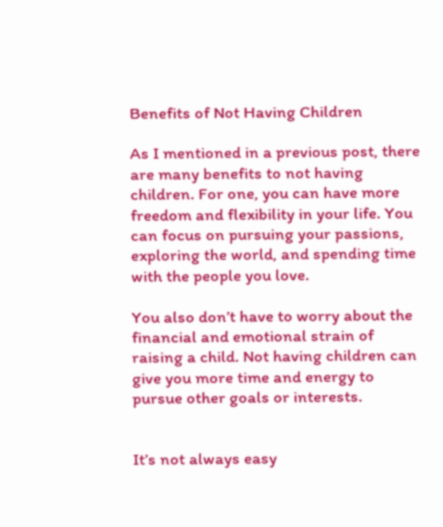Benefits of Not Having Children

As I mentioned in a previous post, there are many benefits to not having children. For one, you can have more freedom and flexibility in your life. You can focus on pursuing your passions, exploring the world, and spending time with the people you love.

You also don’t have to worry about the financial and emotional strain of raising a child. Not having children can give you more time and energy to pursue other goals or interests.


It’s not always easy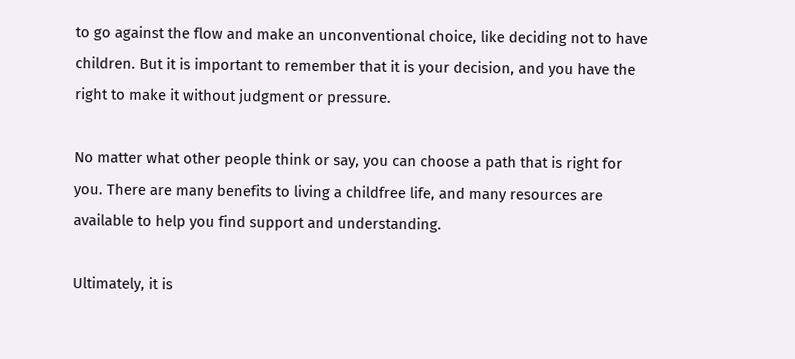to go against the flow and make an unconventional choice, like deciding not to have children. But it is important to remember that it is your decision, and you have the right to make it without judgment or pressure.

No matter what other people think or say, you can choose a path that is right for you. There are many benefits to living a childfree life, and many resources are available to help you find support and understanding.

Ultimately, it is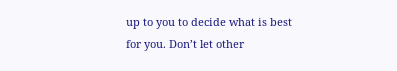up to you to decide what is best for you. Don’t let other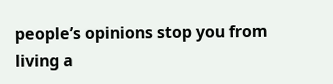people’s opinions stop you from living a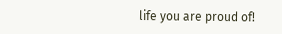life you are proud of!